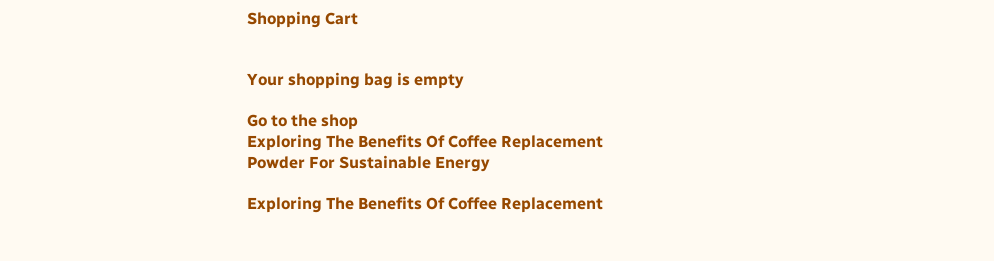Shopping Cart


Your shopping bag is empty

Go to the shop
Exploring The Benefits Of Coffee Replacement Powder For Sustainable Energy

Exploring The Benefits Of Coffee Replacement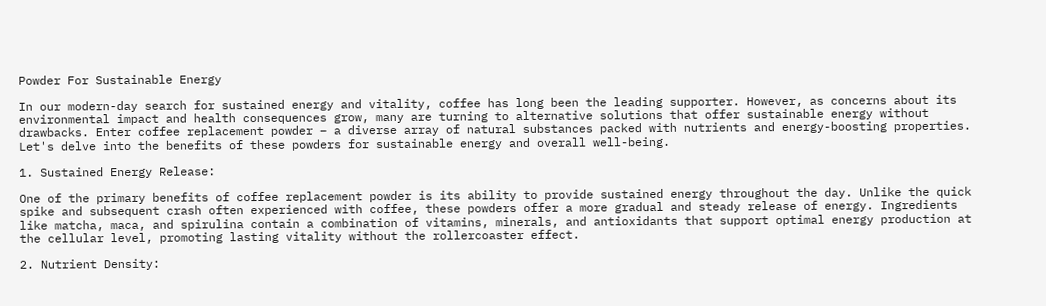Powder For Sustainable Energy

In our modern-day search for sustained energy and vitality, coffee has long been the leading supporter. However, as concerns about its environmental impact and health consequences grow, many are turning to alternative solutions that offer sustainable energy without drawbacks. Enter coffee replacement powder – a diverse array of natural substances packed with nutrients and energy-boosting properties. Let's delve into the benefits of these powders for sustainable energy and overall well-being.

1. Sustained Energy Release:

One of the primary benefits of coffee replacement powder is its ability to provide sustained energy throughout the day. Unlike the quick spike and subsequent crash often experienced with coffee, these powders offer a more gradual and steady release of energy. Ingredients like matcha, maca, and spirulina contain a combination of vitamins, minerals, and antioxidants that support optimal energy production at the cellular level, promoting lasting vitality without the rollercoaster effect.

2. Nutrient Density: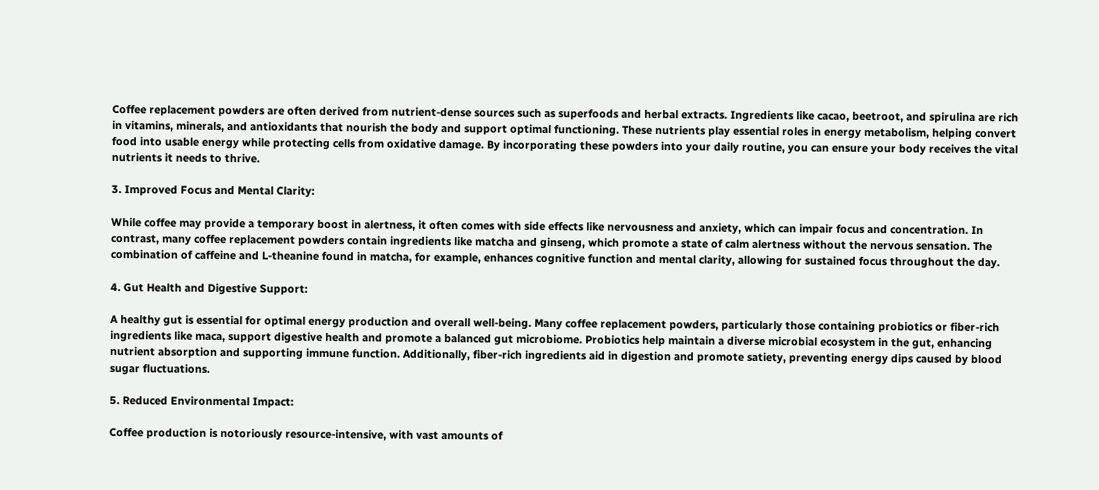Coffee replacement powders are often derived from nutrient-dense sources such as superfoods and herbal extracts. Ingredients like cacao, beetroot, and spirulina are rich in vitamins, minerals, and antioxidants that nourish the body and support optimal functioning. These nutrients play essential roles in energy metabolism, helping convert food into usable energy while protecting cells from oxidative damage. By incorporating these powders into your daily routine, you can ensure your body receives the vital nutrients it needs to thrive.

3. Improved Focus and Mental Clarity:

While coffee may provide a temporary boost in alertness, it often comes with side effects like nervousness and anxiety, which can impair focus and concentration. In contrast, many coffee replacement powders contain ingredients like matcha and ginseng, which promote a state of calm alertness without the nervous sensation. The combination of caffeine and L-theanine found in matcha, for example, enhances cognitive function and mental clarity, allowing for sustained focus throughout the day.

4. Gut Health and Digestive Support:

A healthy gut is essential for optimal energy production and overall well-being. Many coffee replacement powders, particularly those containing probiotics or fiber-rich ingredients like maca, support digestive health and promote a balanced gut microbiome. Probiotics help maintain a diverse microbial ecosystem in the gut, enhancing nutrient absorption and supporting immune function. Additionally, fiber-rich ingredients aid in digestion and promote satiety, preventing energy dips caused by blood sugar fluctuations.

5. Reduced Environmental Impact:

Coffee production is notoriously resource-intensive, with vast amounts of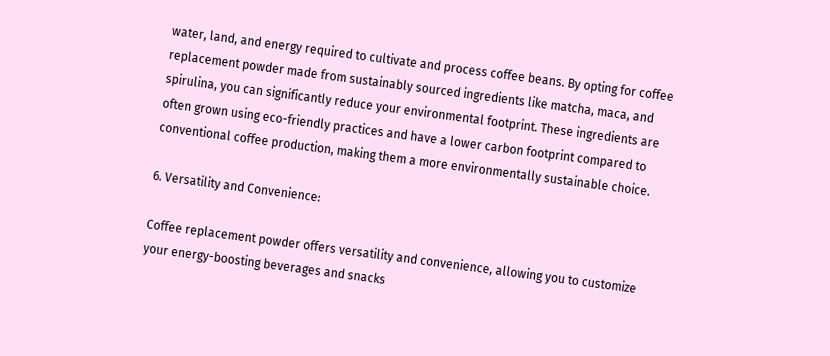water, land, and energy required to cultivate and process coffee beans. By opting for coffee replacement powder made from sustainably sourced ingredients like matcha, maca, and spirulina, you can significantly reduce your environmental footprint. These ingredients are often grown using eco-friendly practices and have a lower carbon footprint compared to conventional coffee production, making them a more environmentally sustainable choice.

6. Versatility and Convenience:

Coffee replacement powder offers versatility and convenience, allowing you to customize your energy-boosting beverages and snacks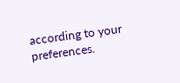according to your preferences.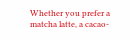Whether you prefer a matcha latte, a cacao-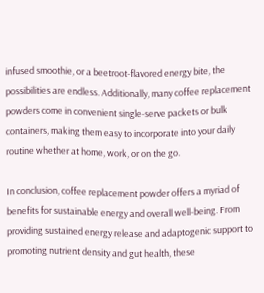infused smoothie, or a beetroot-flavored energy bite, the possibilities are endless. Additionally, many coffee replacement powders come in convenient single-serve packets or bulk containers, making them easy to incorporate into your daily routine whether at home, work, or on the go.

In conclusion, coffee replacement powder offers a myriad of benefits for sustainable energy and overall well-being. From providing sustained energy release and adaptogenic support to promoting nutrient density and gut health, these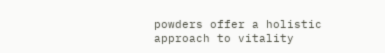powders offer a holistic approach to vitality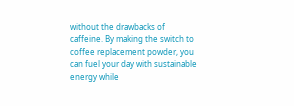without the drawbacks of caffeine. By making the switch to coffee replacement powder, you can fuel your day with sustainable energy while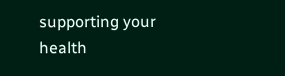supporting your health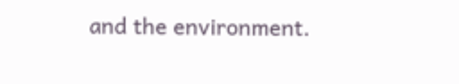and the environment.